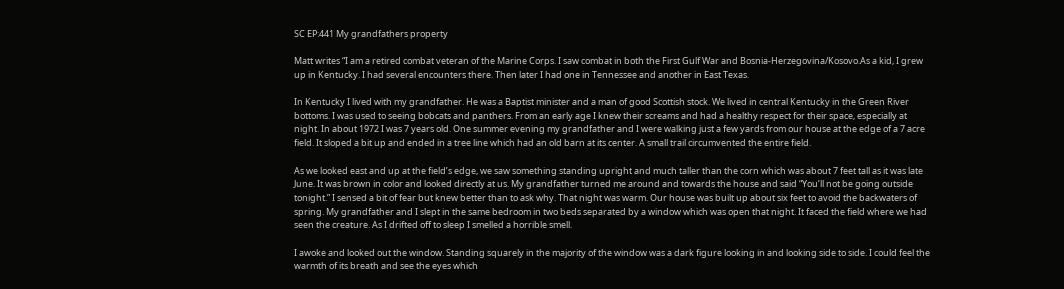SC EP:441 My grandfathers property

Matt writes “I am a retired combat veteran of the Marine Corps. I saw combat in both the First Gulf War and Bosnia-Herzegovina/Kosovo.As a kid, I grew up in Kentucky. I had several encounters there. Then later I had one in Tennessee and another in East Texas.

In Kentucky I lived with my grandfather. He was a Baptist minister and a man of good Scottish stock. We lived in central Kentucky in the Green River bottoms. I was used to seeing bobcats and panthers. From an early age I knew their screams and had a healthy respect for their space, especially at night. In about 1972 I was 7 years old. One summer evening my grandfather and I were walking just a few yards from our house at the edge of a 7 acre field. It sloped a bit up and ended in a tree line which had an old barn at its center. A small trail circumvented the entire field.

As we looked east and up at the field’s edge, we saw something standing upright and much taller than the corn which was about 7 feet tall as it was late June. It was brown in color and looked directly at us. My grandfather turned me around and towards the house and said “You’ll not be going outside tonight.” I sensed a bit of fear but knew better than to ask why. That night was warm. Our house was built up about six feet to avoid the backwaters of spring. My grandfather and I slept in the same bedroom in two beds separated by a window which was open that night. It faced the field where we had seen the creature. As I drifted off to sleep I smelled a horrible smell.

I awoke and looked out the window. Standing squarely in the majority of the window was a dark figure looking in and looking side to side. I could feel the warmth of its breath and see the eyes which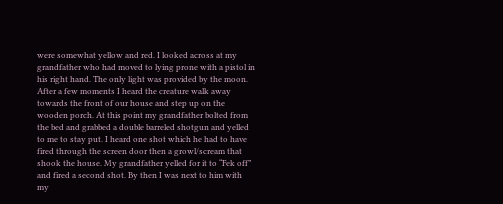were somewhat yellow and red. I looked across at my grandfather who had moved to lying prone with a pistol in his right hand. The only light was provided by the moon. After a few moments I heard the creature walk away towards the front of our house and step up on the wooden porch. At this point my grandfather bolted from the bed and grabbed a double barreled shotgun and yelled to me to stay put. I heard one shot which he had to have fired through the screen door then a growl/scream that shook the house. My grandfather yelled for it to “Fek off” and fired a second shot. By then I was next to him with my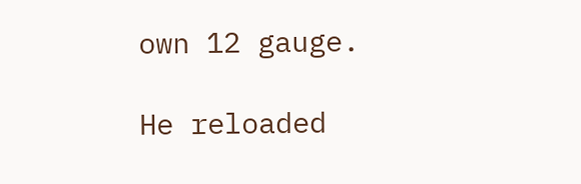own 12 gauge.

He reloaded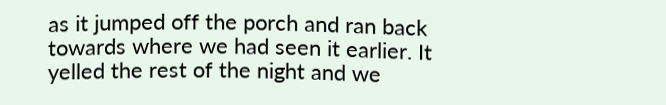as it jumped off the porch and ran back towards where we had seen it earlier. It yelled the rest of the night and we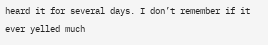heard it for several days. I don’t remember if it ever yelled much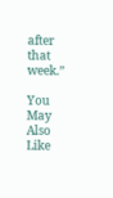after that week.”

You May Also Like